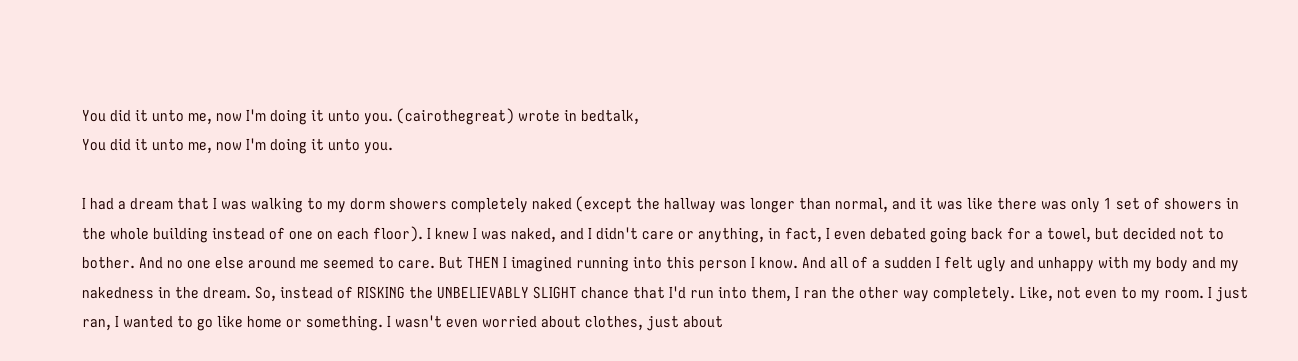You did it unto me, now I'm doing it unto you. (cairothegreat) wrote in bedtalk,
You did it unto me, now I'm doing it unto you.

I had a dream that I was walking to my dorm showers completely naked (except the hallway was longer than normal, and it was like there was only 1 set of showers in the whole building instead of one on each floor). I knew I was naked, and I didn't care or anything, in fact, I even debated going back for a towel, but decided not to bother. And no one else around me seemed to care. But THEN I imagined running into this person I know. And all of a sudden I felt ugly and unhappy with my body and my nakedness in the dream. So, instead of RISKING the UNBELIEVABLY SLIGHT chance that I'd run into them, I ran the other way completely. Like, not even to my room. I just ran, I wanted to go like home or something. I wasn't even worried about clothes, just about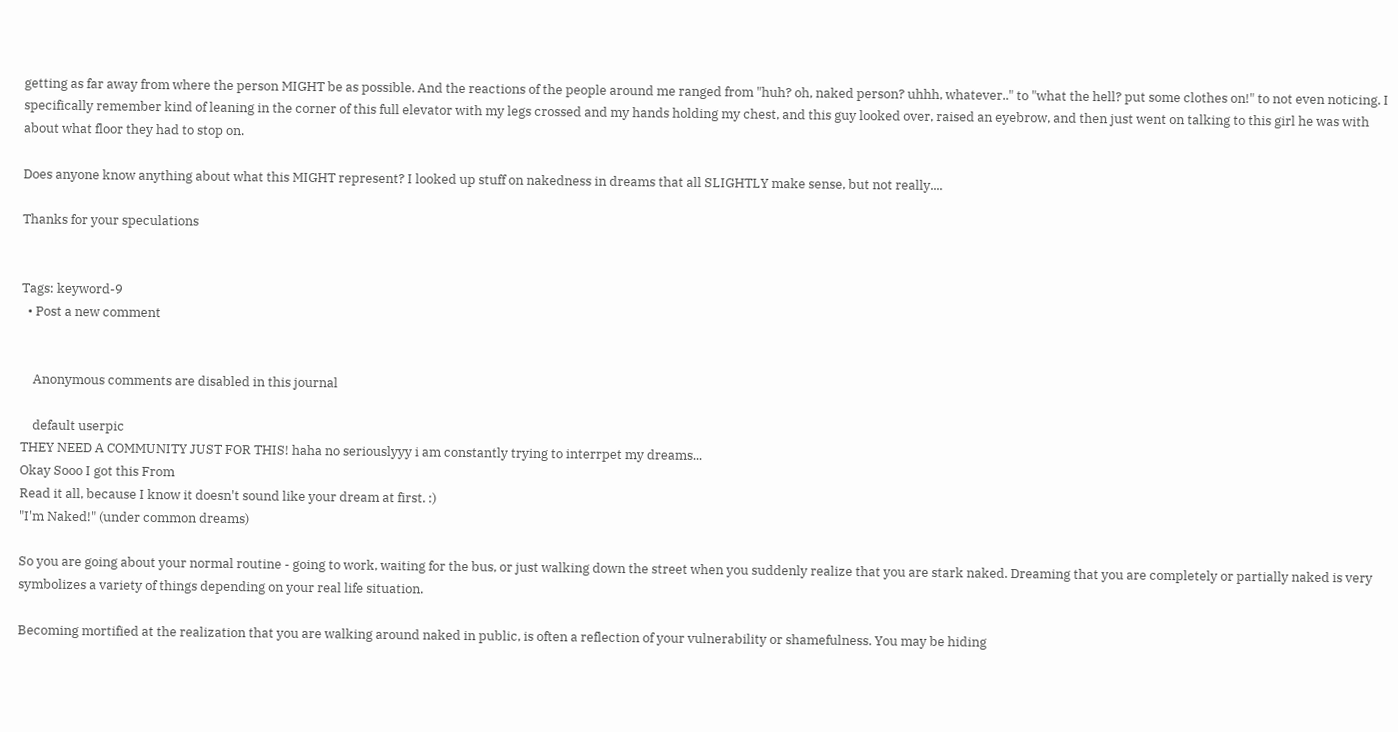getting as far away from where the person MIGHT be as possible. And the reactions of the people around me ranged from "huh? oh, naked person? uhhh, whatever.." to "what the hell? put some clothes on!" to not even noticing. I specifically remember kind of leaning in the corner of this full elevator with my legs crossed and my hands holding my chest, and this guy looked over, raised an eyebrow, and then just went on talking to this girl he was with about what floor they had to stop on.

Does anyone know anything about what this MIGHT represent? I looked up stuff on nakedness in dreams that all SLIGHTLY make sense, but not really....

Thanks for your speculations


Tags: keyword-9
  • Post a new comment


    Anonymous comments are disabled in this journal

    default userpic
THEY NEED A COMMUNITY JUST FOR THIS! haha no seriouslyyy i am constantly trying to interrpet my dreams...
Okay Sooo I got this From
Read it all, because I know it doesn't sound like your dream at first. :)
"I'm Naked!" (under common dreams)

So you are going about your normal routine - going to work, waiting for the bus, or just walking down the street when you suddenly realize that you are stark naked. Dreaming that you are completely or partially naked is very symbolizes a variety of things depending on your real life situation.

Becoming mortified at the realization that you are walking around naked in public, is often a reflection of your vulnerability or shamefulness. You may be hiding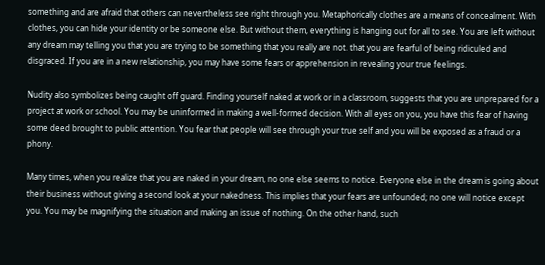something and are afraid that others can nevertheless see right through you. Metaphorically clothes are a means of concealment. With clothes, you can hide your identity or be someone else. But without them, everything is hanging out for all to see. You are left without any dream may telling you that you are trying to be something that you really are not. that you are fearful of being ridiculed and disgraced. If you are in a new relationship, you may have some fears or apprehension in revealing your true feelings.

Nudity also symbolizes being caught off guard. Finding yourself naked at work or in a classroom, suggests that you are unprepared for a project at work or school. You may be uninformed in making a well-formed decision. With all eyes on you, you have this fear of having some deed brought to public attention. You fear that people will see through your true self and you will be exposed as a fraud or a phony.

Many times, when you realize that you are naked in your dream, no one else seems to notice. Everyone else in the dream is going about their business without giving a second look at your nakedness. This implies that your fears are unfounded; no one will notice except you. You may be magnifying the situation and making an issue of nothing. On the other hand, such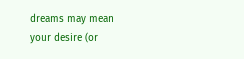dreams may mean your desire (or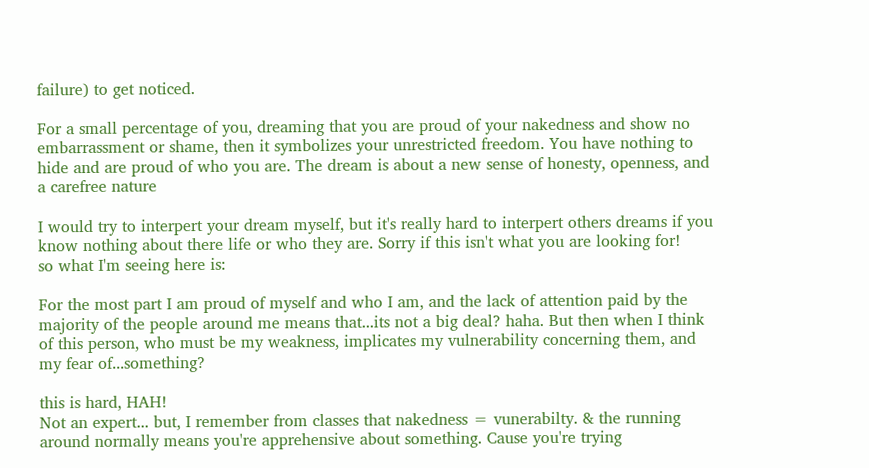failure) to get noticed.

For a small percentage of you, dreaming that you are proud of your nakedness and show no embarrassment or shame, then it symbolizes your unrestricted freedom. You have nothing to hide and are proud of who you are. The dream is about a new sense of honesty, openness, and a carefree nature

I would try to interpert your dream myself, but it's really hard to interpert others dreams if you know nothing about there life or who they are. Sorry if this isn't what you are looking for!
so what I'm seeing here is:

For the most part I am proud of myself and who I am, and the lack of attention paid by the majority of the people around me means that...its not a big deal? haha. But then when I think of this person, who must be my weakness, implicates my vulnerability concerning them, and my fear of...something?

this is hard, HAH!
Not an expert... but, I remember from classes that nakedness = vunerabilty. & the running around normally means you're apprehensive about something. Cause you're trying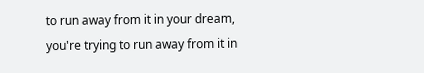to run away from it in your dream, you're trying to run away from it in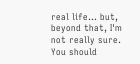real life... but, beyond that, I'm not really sure. You should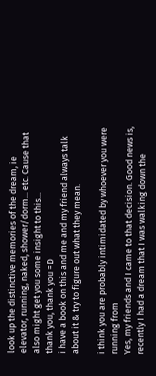look up the distinctive memories of the dream, ie elevator, running, naked, shower/dorm... etc. Cause that also might get you some insight to this...
thank you, thank you =D
i have a book on this and me and my friend always talk about it & try to figure out what they mean.

i think you are probably intimidated by whoever you were running from
Yes, my friends and I came to that decision. Good news is, recently I had a dream that I was walking down the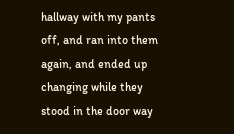hallway with my pants off, and ran into them again, and ended up changing while they stood in the door way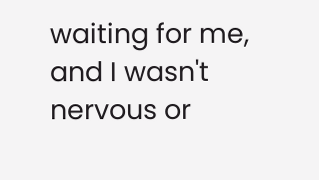waiting for me, and I wasn't nervous or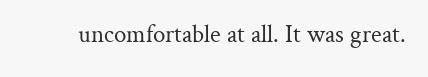uncomfortable at all. It was great.